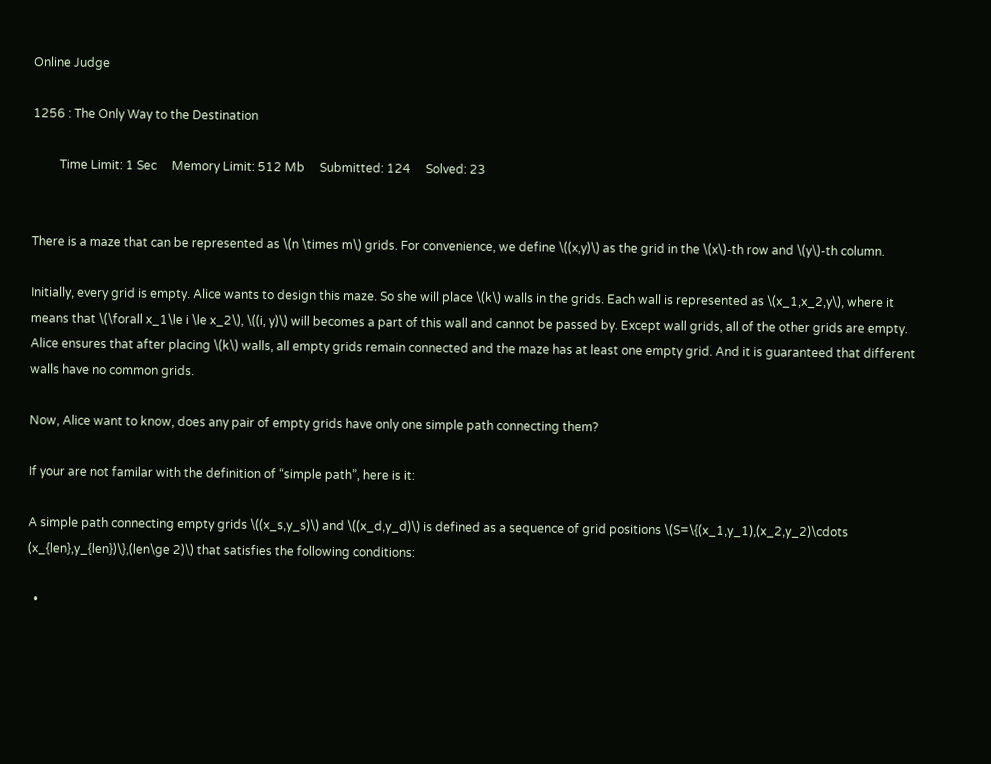Online Judge

1256 : The Only Way to the Destination

         Time Limit: 1 Sec     Memory Limit: 512 Mb     Submitted: 124     Solved: 23


There is a maze that can be represented as \(n \times m\) grids. For convenience, we define \((x,y)\) as the grid in the \(x\)-th row and \(y\)-th column.

Initially, every grid is empty. Alice wants to design this maze. So she will place \(k\) walls in the grids. Each wall is represented as \(x_1,x_2,y\), where it means that \(\forall x_1\le i \le x_2\), \((i, y)\) will becomes a part of this wall and cannot be passed by. Except wall grids, all of the other grids are empty. Alice ensures that after placing \(k\) walls, all empty grids remain connected and the maze has at least one empty grid. And it is guaranteed that different walls have no common grids.

Now, Alice want to know, does any pair of empty grids have only one simple path connecting them?

If your are not familar with the definition of “simple path”, here is it:

A simple path connecting empty grids \((x_s,y_s)\) and \((x_d,y_d)\) is defined as a sequence of grid positions \(S=\{(x_1,y_1),(x_2,y_2)\cdots (x_{len},y_{len})\},(len\ge 2)\) that satisfies the following conditions:

  •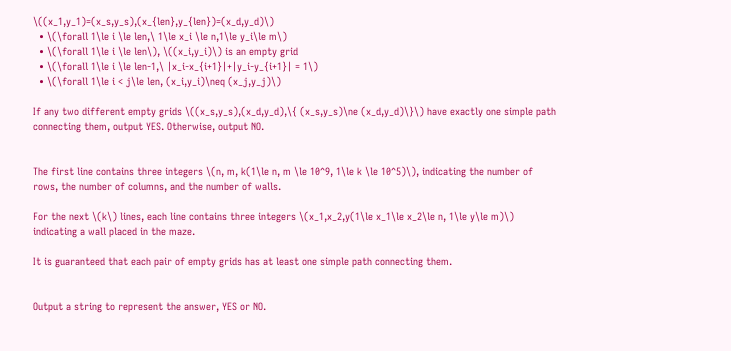\((x_1,y_1)=(x_s,y_s),(x_{len},y_{len})=(x_d,y_d)\)
  • \(\forall 1\le i \le len,\ 1\le x_i \le n,1\le y_i\le m\)
  • \(\forall 1\le i \le len\), \((x_i,y_i)\) is an empty grid
  • \(\forall 1\le i \le len-1,\ |x_i-x_{i+1}|+|y_i-y_{i+1}| = 1\)
  • \(\forall 1\le i < j\le len, (x_i,y_i)\neq (x_j,y_j)\)

If any two different empty grids \((x_s,y_s),(x_d,y_d),\{ (x_s,y_s)\ne (x_d,y_d)\}\) have exactly one simple path connecting them, output YES. Otherwise, output NO.


The first line contains three integers \(n, m, k(1\le n, m \le 10^9, 1\le k \le 10^5)\), indicating the number of rows, the number of columns, and the number of walls.

For the next \(k\) lines, each line contains three integers \(x_1,x_2,y(1\le x_1\le x_2\le n, 1\le y\le m)\) indicating a wall placed in the maze.

It is guaranteed that each pair of empty grids has at least one simple path connecting them.


Output a string to represent the answer, YES or NO.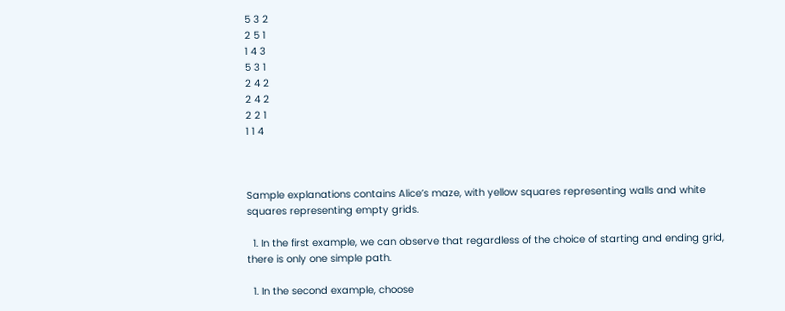5 3 2
2 5 1
1 4 3
5 3 1
2 4 2
2 4 2
2 2 1
1 1 4



Sample explanations contains Alice’s maze, with yellow squares representing walls and white squares representing empty grids.

  1. In the first example, we can observe that regardless of the choice of starting and ending grid, there is only one simple path.

  1. In the second example, choose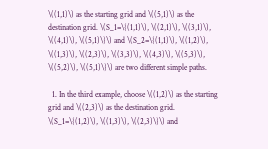\((1,1)\) as the starting grid and \((5,1)\) as the destination grid. \(S_1=\{(1,1)\), \((2,1)\), \((3,1)\), \((4,1)\), \((5,1)\}\) and \(S_2=\{(1,1)\), \((1,2)\), \((1,3)\), \((2,3)\), \((3,3)\), \((4,3)\), \((5,3)\), \((5,2)\), \((5,1)\}\) are two different simple paths.

  1. In the third example, choose \((1,2)\) as the starting grid and \((2,3)\) as the destination grid. \(S_1=\{(1,2)\), \((1,3)\), \((2,3)\}\) and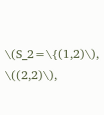\(S_2=\{(1,2)\), \((2,2)\),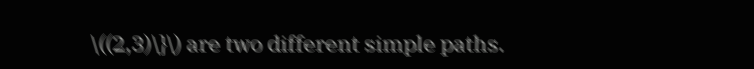\((2,3)\}\) are two different simple paths.